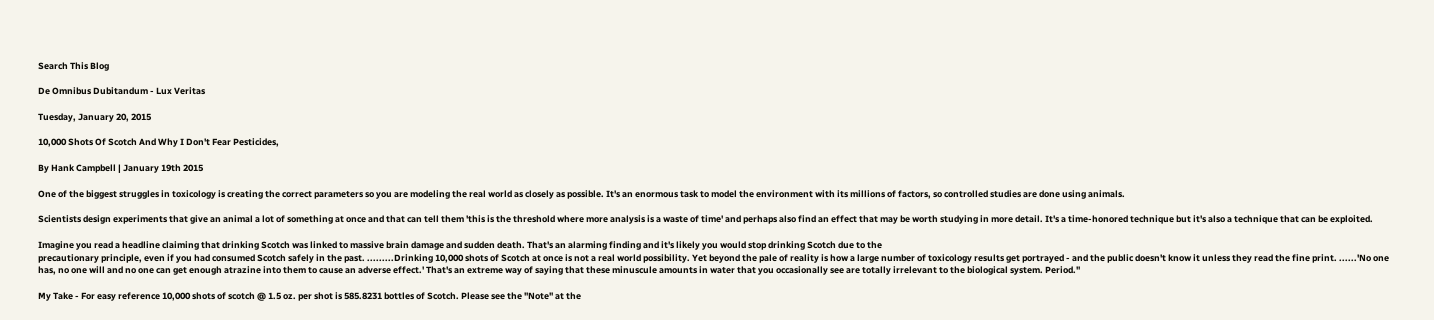Search This Blog

De Omnibus Dubitandum - Lux Veritas

Tuesday, January 20, 2015

10,000 Shots Of Scotch And Why I Don't Fear Pesticides,

By Hank Campbell | January 19th 2015

One of the biggest struggles in toxicology is creating the correct parameters so you are modeling the real world as closely as possible. It's an enormous task to model the environment with its millions of factors, so controlled studies are done using animals.

Scientists design experiments that give an animal a lot of something at once and that can tell them 'this is the threshold where more analysis is a waste of time' and perhaps also find an effect that may be worth studying in more detail. It's a time-honored technique but it's also a technique that can be exploited.

Imagine you read a headline claiming that drinking Scotch was linked to massive brain damage and sudden death. That's an alarming finding and it's likely you would stop drinking Scotch due to the
precautionary principle, even if you had consumed Scotch safely in the past. .........Drinking 10,000 shots of Scotch at once is not a real world possibility. Yet beyond the pale of reality is how a large number of toxicology results get portrayed - and the public doesn't know it unless they read the fine print. ......'No one has, no one will and no one can get enough atrazine into them to cause an adverse effect.' That's an extreme way of saying that these minuscule amounts in water that you occasionally see are totally irrelevant to the biological system. Period."

My Take - For easy reference 10,000 shots of scotch @ 1.5 oz. per shot is 585.8231 bottles of Scotch. Please see the "Note" at the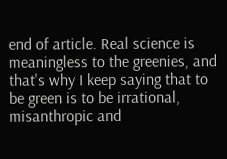end of article. Real science is meaningless to the greenies, and that's why I keep saying that to be green is to be irrational, misanthropic and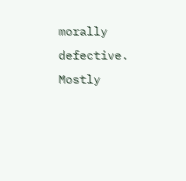morally defective. Mostly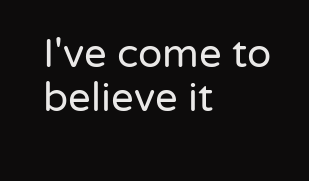I've come to believe it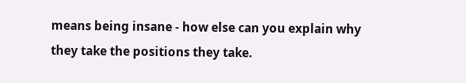means being insane - how else can you explain why they take the positions they take.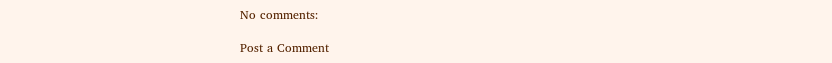No comments:

Post a Comment